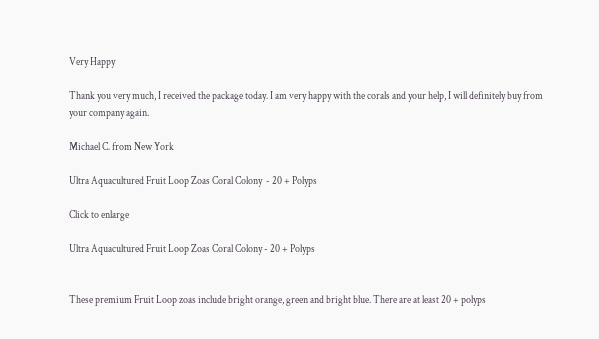Very Happy

Thank you very much, I received the package today. I am very happy with the corals and your help, I will definitely buy from your company again.

Michael C. from New York

Ultra Aquacultured Fruit Loop Zoas Coral Colony  - 20 + Polyps

Click to enlarge

Ultra Aquacultured Fruit Loop Zoas Coral Colony - 20 + Polyps


These premium Fruit Loop zoas include bright orange, green and bright blue. There are at least 20 + polyps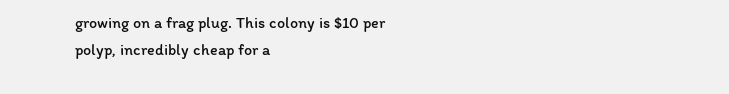growing on a frag plug. This colony is $10 per polyp, incredibly cheap for a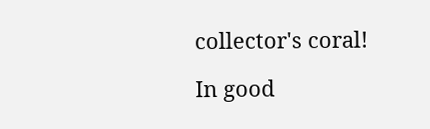collector's coral!

In good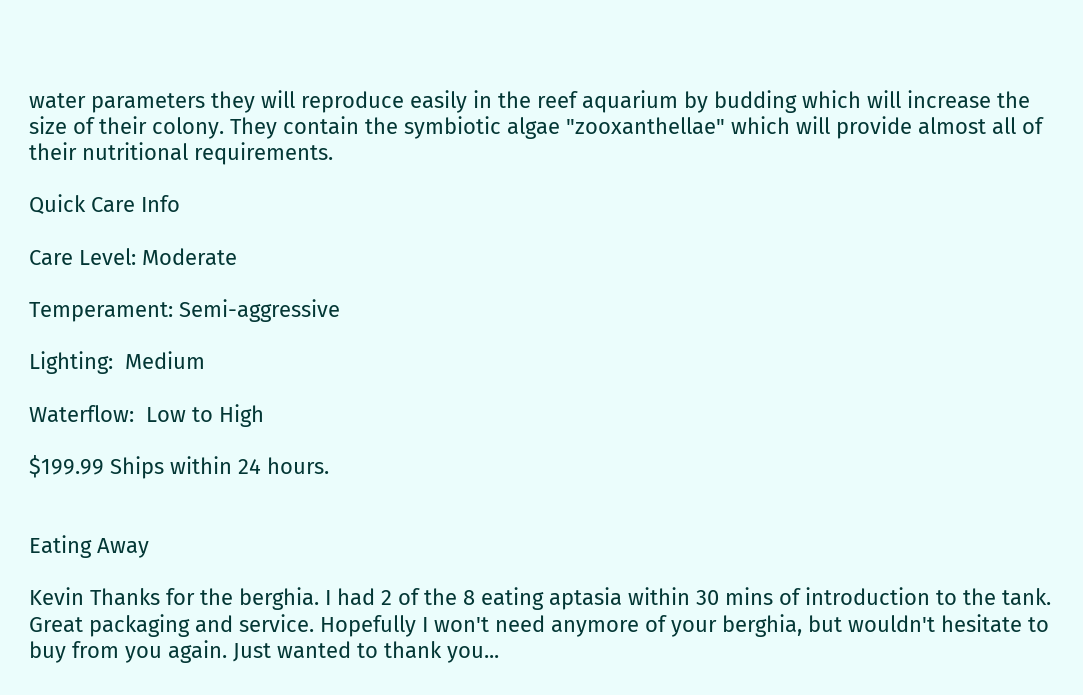water parameters they will reproduce easily in the reef aquarium by budding which will increase the size of their colony. They contain the symbiotic algae "zooxanthellae" which will provide almost all of their nutritional requirements.

Quick Care Info

Care Level: Moderate

Temperament: Semi-aggressive

Lighting:  Medium

Waterflow:  Low to High

$199.99 Ships within 24 hours.


Eating Away

Kevin Thanks for the berghia. I had 2 of the 8 eating aptasia within 30 mins of introduction to the tank. Great packaging and service. Hopefully I won't need anymore of your berghia, but wouldn't hesitate to buy from you again. Just wanted to thank you...